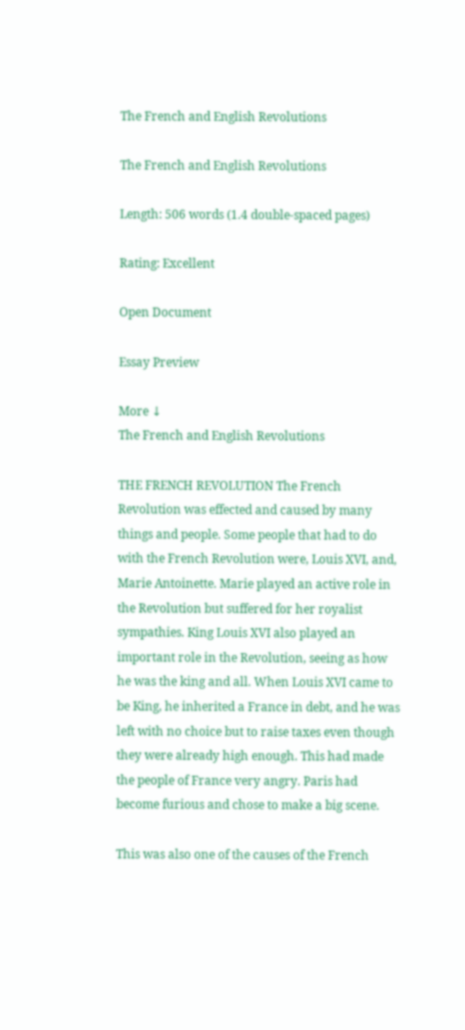The French and English Revolutions

The French and English Revolutions

Length: 506 words (1.4 double-spaced pages)

Rating: Excellent

Open Document

Essay Preview

More ↓
The French and English Revolutions

THE FRENCH REVOLUTION The French Revolution was effected and caused by many things and people. Some people that had to do with the French Revolution were, Louis XVI, and, Marie Antoinette. Marie played an active role in the Revolution but suffered for her royalist sympathies. King Louis XVI also played an important role in the Revolution, seeing as how he was the king and all. When Louis XVI came to be King, he inherited a France in debt, and he was left with no choice but to raise taxes even though they were already high enough. This had made the people of France very angry. Paris had become furious and chose to make a big scene.

This was also one of the causes of the French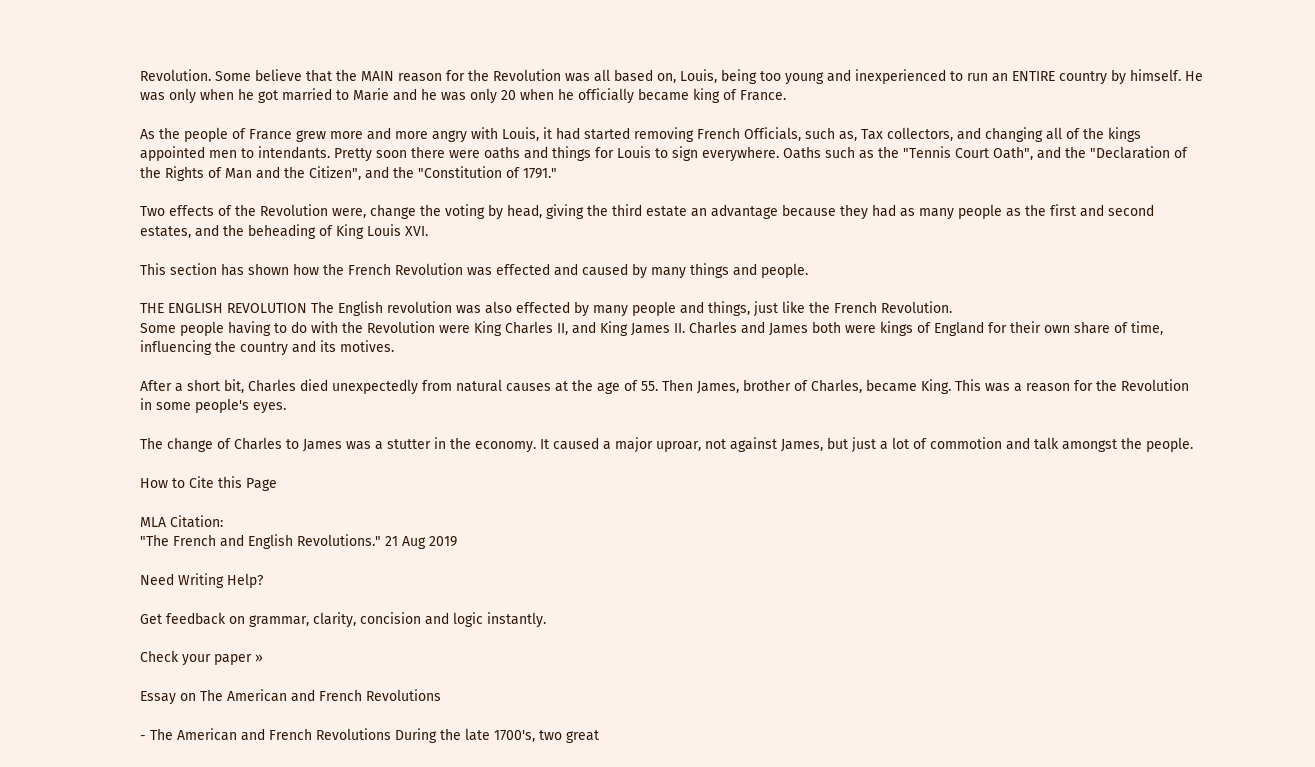Revolution. Some believe that the MAIN reason for the Revolution was all based on, Louis, being too young and inexperienced to run an ENTIRE country by himself. He was only when he got married to Marie and he was only 20 when he officially became king of France.

As the people of France grew more and more angry with Louis, it had started removing French Officials, such as, Tax collectors, and changing all of the kings appointed men to intendants. Pretty soon there were oaths and things for Louis to sign everywhere. Oaths such as the "Tennis Court Oath", and the "Declaration of the Rights of Man and the Citizen", and the "Constitution of 1791."

Two effects of the Revolution were, change the voting by head, giving the third estate an advantage because they had as many people as the first and second estates, and the beheading of King Louis XVI.

This section has shown how the French Revolution was effected and caused by many things and people.

THE ENGLISH REVOLUTION The English revolution was also effected by many people and things, just like the French Revolution.
Some people having to do with the Revolution were King Charles II, and King James II. Charles and James both were kings of England for their own share of time, influencing the country and its motives.

After a short bit, Charles died unexpectedly from natural causes at the age of 55. Then James, brother of Charles, became King. This was a reason for the Revolution in some people's eyes.

The change of Charles to James was a stutter in the economy. It caused a major uproar, not against James, but just a lot of commotion and talk amongst the people.

How to Cite this Page

MLA Citation:
"The French and English Revolutions." 21 Aug 2019

Need Writing Help?

Get feedback on grammar, clarity, concision and logic instantly.

Check your paper »

Essay on The American and French Revolutions

- The American and French Revolutions During the late 1700's, two great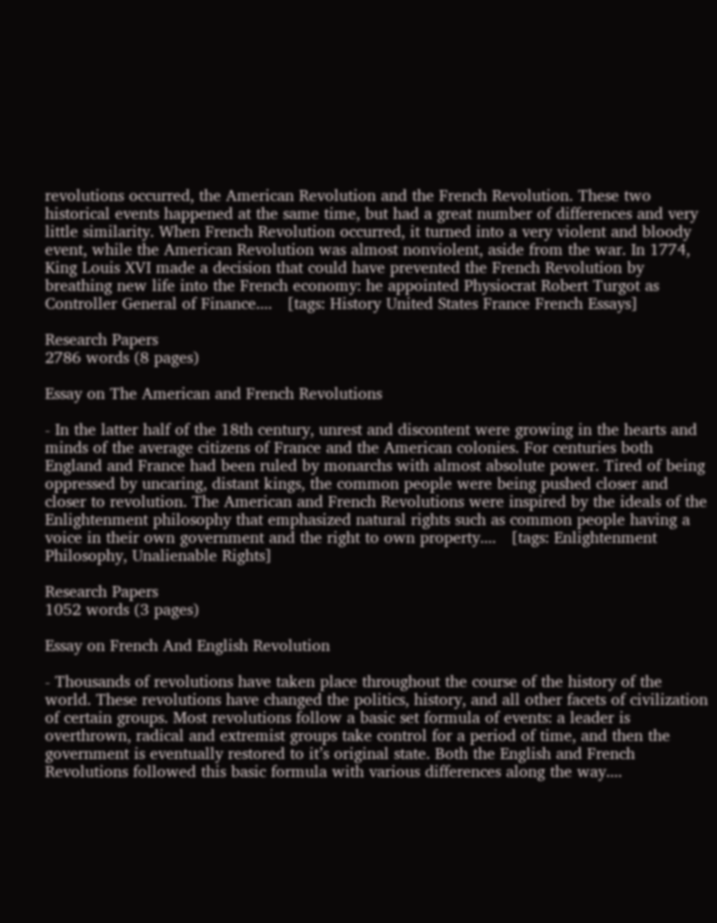revolutions occurred, the American Revolution and the French Revolution. These two historical events happened at the same time, but had a great number of differences and very little similarity. When French Revolution occurred, it turned into a very violent and bloody event, while the American Revolution was almost nonviolent, aside from the war. In 1774, King Louis XVI made a decision that could have prevented the French Revolution by breathing new life into the French economy: he appointed Physiocrat Robert Turgot as Controller General of Finance....   [tags: History United States France French Essays]

Research Papers
2786 words (8 pages)

Essay on The American and French Revolutions

- In the latter half of the 18th century, unrest and discontent were growing in the hearts and minds of the average citizens of France and the American colonies. For centuries both England and France had been ruled by monarchs with almost absolute power. Tired of being oppressed by uncaring, distant kings, the common people were being pushed closer and closer to revolution. The American and French Revolutions were inspired by the ideals of the Enlightenment philosophy that emphasized natural rights such as common people having a voice in their own government and the right to own property....   [tags: Enlightenment Philosophy, Unalienable Rights]

Research Papers
1052 words (3 pages)

Essay on French And English Revolution

- Thousands of revolutions have taken place throughout the course of the history of the world. These revolutions have changed the politics, history, and all other facets of civilization of certain groups. Most revolutions follow a basic set formula of events: a leader is overthrown, radical and extremist groups take control for a period of time, and then the government is eventually restored to it’s original state. Both the English and French Revolutions followed this basic formula with various differences along the way....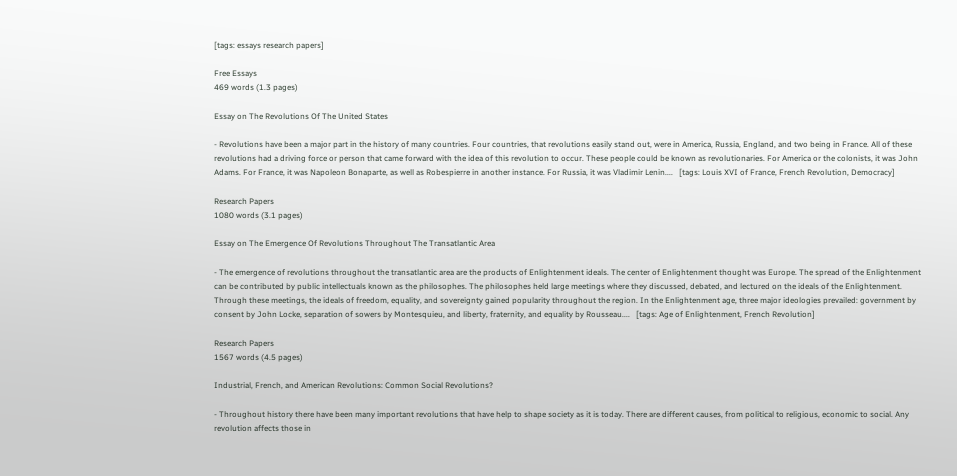[tags: essays research papers]

Free Essays
469 words (1.3 pages)

Essay on The Revolutions Of The United States

- Revolutions have been a major part in the history of many countries. Four countries, that revolutions easily stand out, were in America, Russia, England, and two being in France. All of these revolutions had a driving force or person that came forward with the idea of this revolution to occur. These people could be known as revolutionaries. For America or the colonists, it was John Adams. For France, it was Napoleon Bonaparte, as well as Robespierre in another instance. For Russia, it was Vladimir Lenin....   [tags: Louis XVI of France, French Revolution, Democracy]

Research Papers
1080 words (3.1 pages)

Essay on The Emergence Of Revolutions Throughout The Transatlantic Area

- The emergence of revolutions throughout the transatlantic area are the products of Enlightenment ideals. The center of Enlightenment thought was Europe. The spread of the Enlightenment can be contributed by public intellectuals known as the philosophes. The philosophes held large meetings where they discussed, debated, and lectured on the ideals of the Enlightenment. Through these meetings, the ideals of freedom, equality, and sovereignty gained popularity throughout the region. In the Enlightenment age, three major ideologies prevailed: government by consent by John Locke, separation of sowers by Montesquieu, and liberty, fraternity, and equality by Rousseau....   [tags: Age of Enlightenment, French Revolution]

Research Papers
1567 words (4.5 pages)

Industrial, French, and American Revolutions: Common Social Revolutions?

- Throughout history there have been many important revolutions that have help to shape society as it is today. There are different causes, from political to religious, economic to social. Any revolution affects those in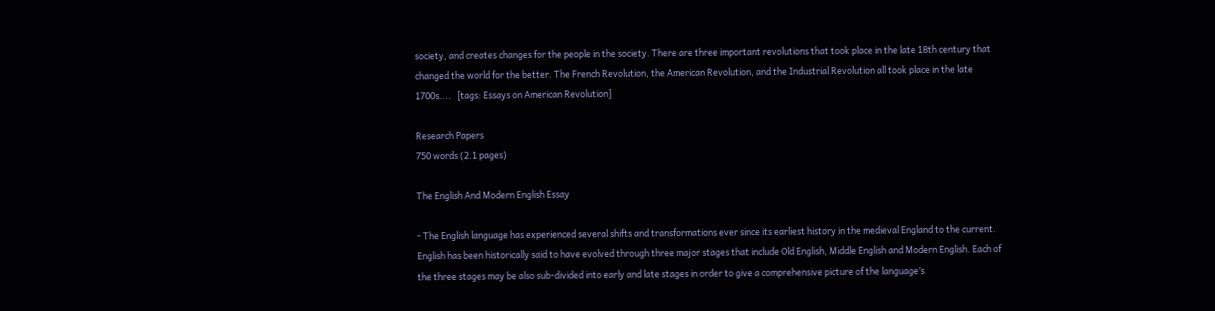society, and creates changes for the people in the society. There are three important revolutions that took place in the late 18th century that changed the world for the better. The French Revolution, the American Revolution, and the Industrial Revolution all took place in the late 1700s....   [tags: Essays on American Revolution]

Research Papers
750 words (2.1 pages)

The English And Modern English Essay

- The English language has experienced several shifts and transformations ever since its earliest history in the medieval England to the current. English has been historically said to have evolved through three major stages that include Old English, Middle English and Modern English. Each of the three stages may be also sub-divided into early and late stages in order to give a comprehensive picture of the language’s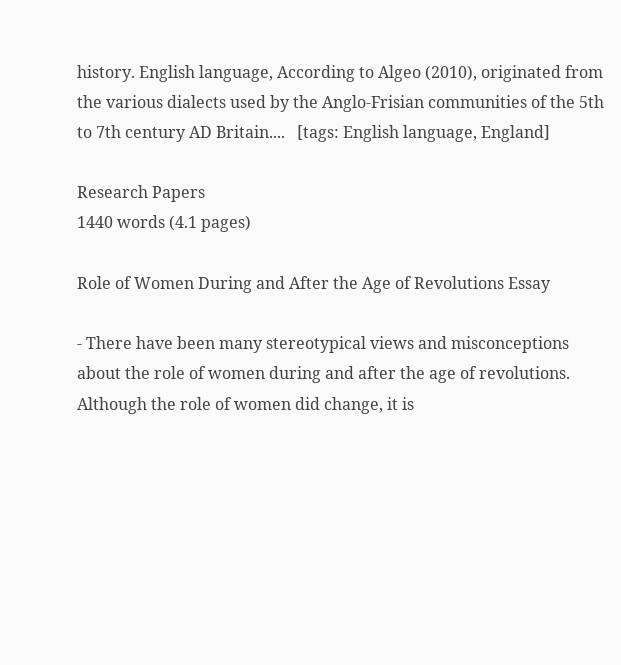history. English language, According to Algeo (2010), originated from the various dialects used by the Anglo-Frisian communities of the 5th to 7th century AD Britain....   [tags: English language, England]

Research Papers
1440 words (4.1 pages)

Role of Women During and After the Age of Revolutions Essay

- There have been many stereotypical views and misconceptions about the role of women during and after the age of revolutions. Although the role of women did change, it is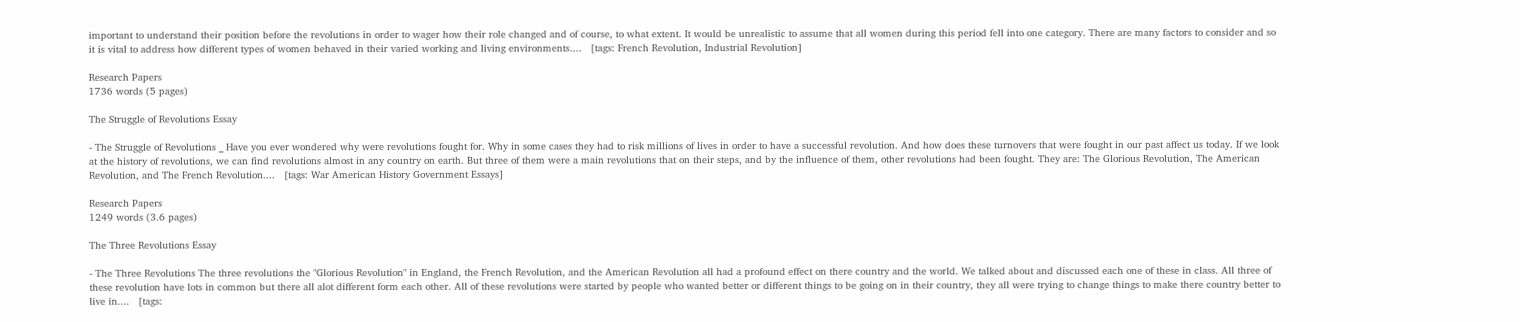important to understand their position before the revolutions in order to wager how their role changed and of course, to what extent. It would be unrealistic to assume that all women during this period fell into one category. There are many factors to consider and so it is vital to address how different types of women behaved in their varied working and living environments....   [tags: French Revolution, Industrial Revolution]

Research Papers
1736 words (5 pages)

The Struggle of Revolutions Essay

- The Struggle of Revolutions _ Have you ever wondered why were revolutions fought for. Why in some cases they had to risk millions of lives in order to have a successful revolution. And how does these turnovers that were fought in our past affect us today. If we look at the history of revolutions, we can find revolutions almost in any country on earth. But three of them were a main revolutions that on their steps, and by the influence of them, other revolutions had been fought. They are: The Glorious Revolution, The American Revolution, and The French Revolution....   [tags: War American History Government Essays]

Research Papers
1249 words (3.6 pages)

The Three Revolutions Essay

- The Three Revolutions The three revolutions the "Glorious Revolution" in England, the French Revolution, and the American Revolution all had a profound effect on there country and the world. We talked about and discussed each one of these in class. All three of these revolution have lots in common but there all alot different form each other. All of these revolutions were started by people who wanted better or different things to be going on in their country, they all were trying to change things to make there country better to live in....   [tags: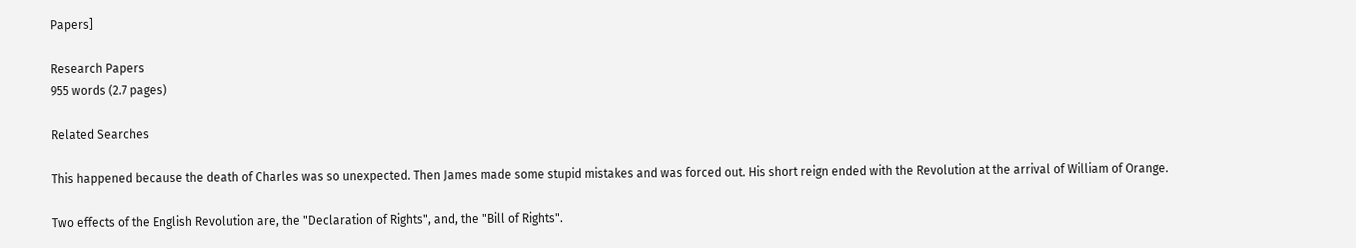Papers]

Research Papers
955 words (2.7 pages)

Related Searches

This happened because the death of Charles was so unexpected. Then James made some stupid mistakes and was forced out. His short reign ended with the Revolution at the arrival of William of Orange.

Two effects of the English Revolution are, the "Declaration of Rights", and, the "Bill of Rights".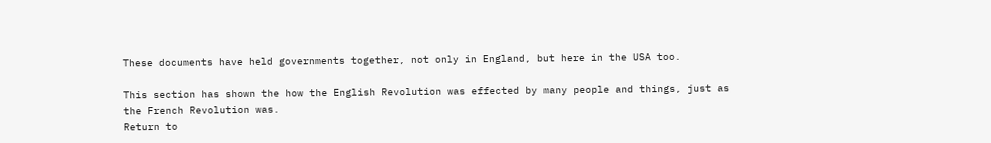These documents have held governments together, not only in England, but here in the USA too.

This section has shown the how the English Revolution was effected by many people and things, just as the French Revolution was.
Return to